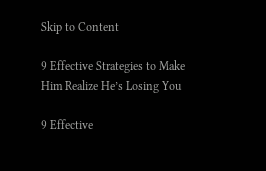Skip to Content

9 Effective Strategies to Make Him Realize He’s Losing You

9 Effective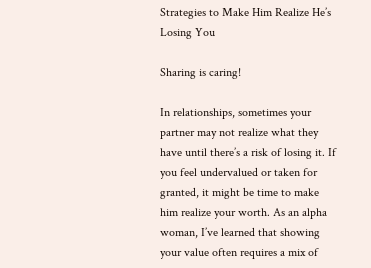Strategies to Make Him Realize He’s Losing You

Sharing is caring!

In relationships, sometimes your partner may not realize what they have until there’s a risk of losing it. If you feel undervalued or taken for granted, it might be time to make him realize your worth. As an alpha woman, I’ve learned that showing your value often requires a mix of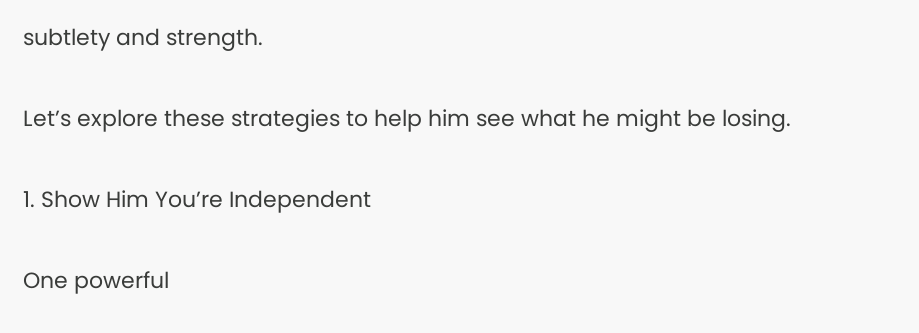subtlety and strength.

Let’s explore these strategies to help him see what he might be losing.

1. Show Him You’re Independent

One powerful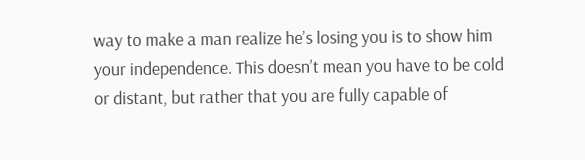way to make a man realize he’s losing you is to show him your independence. This doesn’t mean you have to be cold or distant, but rather that you are fully capable of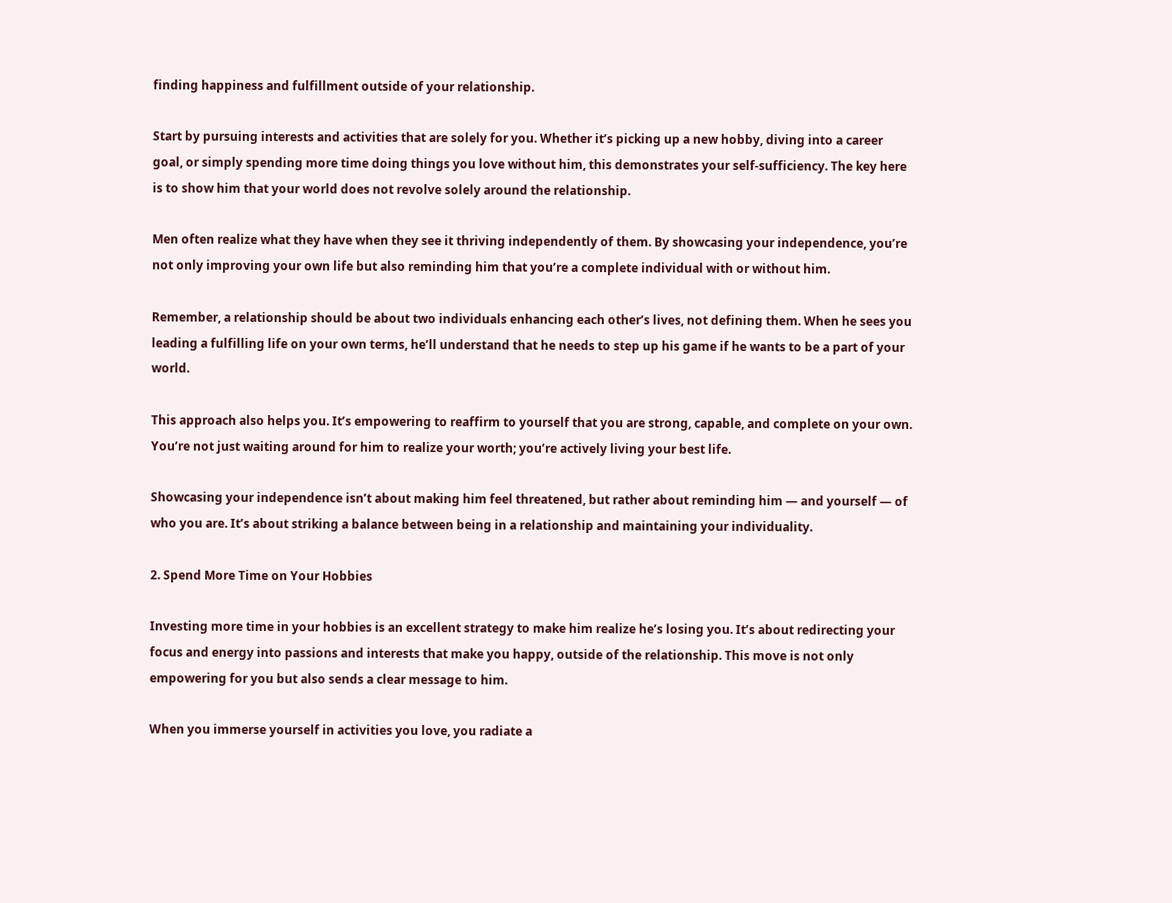finding happiness and fulfillment outside of your relationship.

Start by pursuing interests and activities that are solely for you. Whether it’s picking up a new hobby, diving into a career goal, or simply spending more time doing things you love without him, this demonstrates your self-sufficiency. The key here is to show him that your world does not revolve solely around the relationship.

Men often realize what they have when they see it thriving independently of them. By showcasing your independence, you’re not only improving your own life but also reminding him that you’re a complete individual with or without him.

Remember, a relationship should be about two individuals enhancing each other’s lives, not defining them. When he sees you leading a fulfilling life on your own terms, he’ll understand that he needs to step up his game if he wants to be a part of your world.

This approach also helps you. It’s empowering to reaffirm to yourself that you are strong, capable, and complete on your own. You’re not just waiting around for him to realize your worth; you’re actively living your best life.

Showcasing your independence isn’t about making him feel threatened, but rather about reminding him — and yourself — of who you are. It’s about striking a balance between being in a relationship and maintaining your individuality.

2. Spend More Time on Your Hobbies

Investing more time in your hobbies is an excellent strategy to make him realize he’s losing you. It’s about redirecting your focus and energy into passions and interests that make you happy, outside of the relationship. This move is not only empowering for you but also sends a clear message to him.

When you immerse yourself in activities you love, you radiate a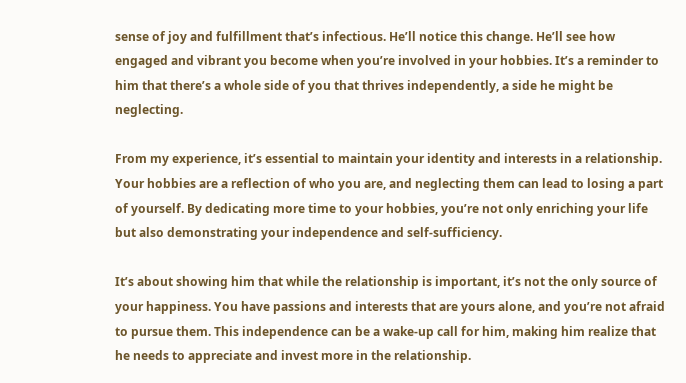sense of joy and fulfillment that’s infectious. He’ll notice this change. He’ll see how engaged and vibrant you become when you’re involved in your hobbies. It’s a reminder to him that there’s a whole side of you that thrives independently, a side he might be neglecting.

From my experience, it’s essential to maintain your identity and interests in a relationship. Your hobbies are a reflection of who you are, and neglecting them can lead to losing a part of yourself. By dedicating more time to your hobbies, you’re not only enriching your life but also demonstrating your independence and self-sufficiency.

It’s about showing him that while the relationship is important, it’s not the only source of your happiness. You have passions and interests that are yours alone, and you’re not afraid to pursue them. This independence can be a wake-up call for him, making him realize that he needs to appreciate and invest more in the relationship.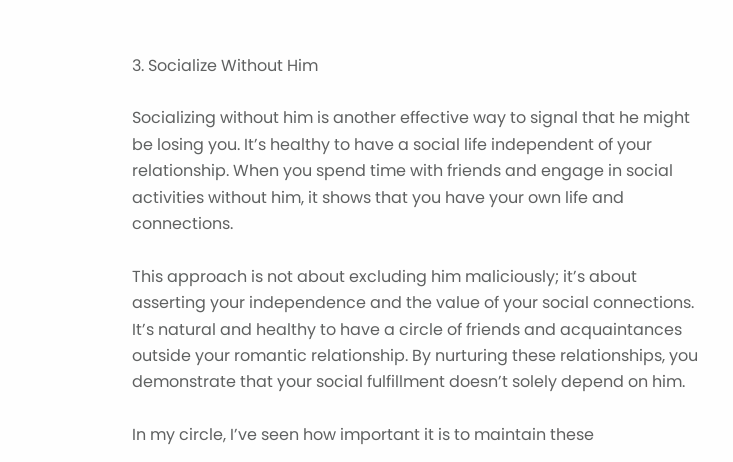3. Socialize Without Him

Socializing without him is another effective way to signal that he might be losing you. It’s healthy to have a social life independent of your relationship. When you spend time with friends and engage in social activities without him, it shows that you have your own life and connections.

This approach is not about excluding him maliciously; it’s about asserting your independence and the value of your social connections. It’s natural and healthy to have a circle of friends and acquaintances outside your romantic relationship. By nurturing these relationships, you demonstrate that your social fulfillment doesn’t solely depend on him.

In my circle, I’ve seen how important it is to maintain these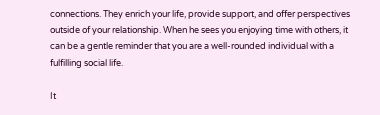connections. They enrich your life, provide support, and offer perspectives outside of your relationship. When he sees you enjoying time with others, it can be a gentle reminder that you are a well-rounded individual with a fulfilling social life.

It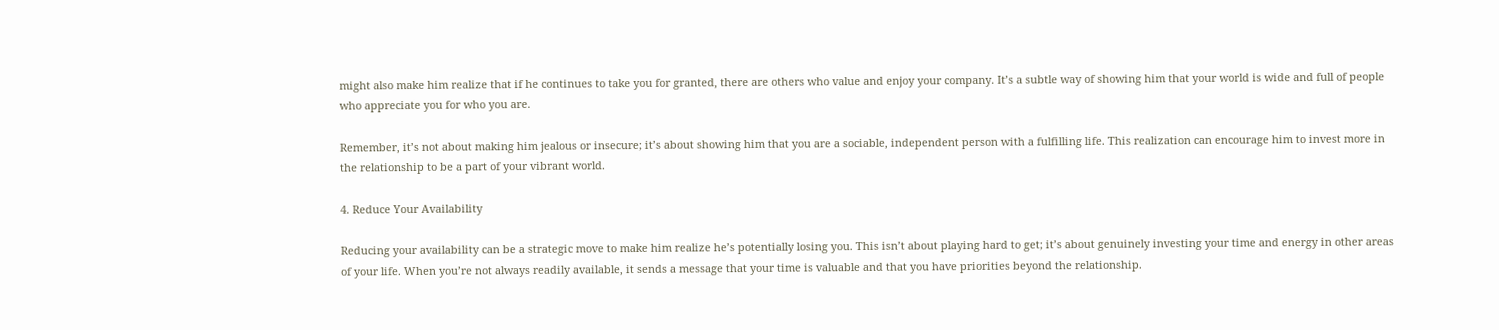might also make him realize that if he continues to take you for granted, there are others who value and enjoy your company. It’s a subtle way of showing him that your world is wide and full of people who appreciate you for who you are.

Remember, it’s not about making him jealous or insecure; it’s about showing him that you are a sociable, independent person with a fulfilling life. This realization can encourage him to invest more in the relationship to be a part of your vibrant world.

4. Reduce Your Availability

Reducing your availability can be a strategic move to make him realize he’s potentially losing you. This isn’t about playing hard to get; it’s about genuinely investing your time and energy in other areas of your life. When you’re not always readily available, it sends a message that your time is valuable and that you have priorities beyond the relationship.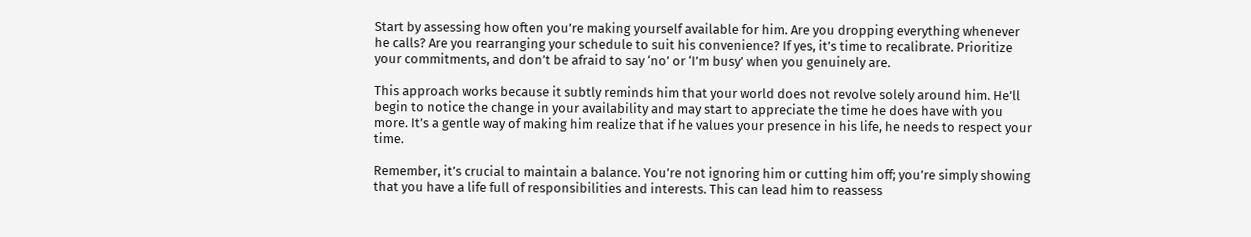Start by assessing how often you’re making yourself available for him. Are you dropping everything whenever he calls? Are you rearranging your schedule to suit his convenience? If yes, it’s time to recalibrate. Prioritize your commitments, and don’t be afraid to say ‘no’ or ‘I’m busy’ when you genuinely are.

This approach works because it subtly reminds him that your world does not revolve solely around him. He’ll begin to notice the change in your availability and may start to appreciate the time he does have with you more. It’s a gentle way of making him realize that if he values your presence in his life, he needs to respect your time.

Remember, it’s crucial to maintain a balance. You’re not ignoring him or cutting him off; you’re simply showing that you have a life full of responsibilities and interests. This can lead him to reassess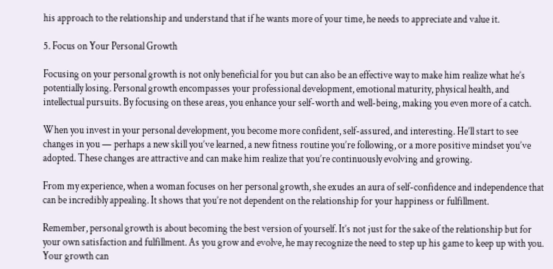his approach to the relationship and understand that if he wants more of your time, he needs to appreciate and value it.

5. Focus on Your Personal Growth

Focusing on your personal growth is not only beneficial for you but can also be an effective way to make him realize what he’s potentially losing. Personal growth encompasses your professional development, emotional maturity, physical health, and intellectual pursuits. By focusing on these areas, you enhance your self-worth and well-being, making you even more of a catch.

When you invest in your personal development, you become more confident, self-assured, and interesting. He’ll start to see changes in you — perhaps a new skill you’ve learned, a new fitness routine you’re following, or a more positive mindset you’ve adopted. These changes are attractive and can make him realize that you’re continuously evolving and growing.

From my experience, when a woman focuses on her personal growth, she exudes an aura of self-confidence and independence that can be incredibly appealing. It shows that you’re not dependent on the relationship for your happiness or fulfillment.

Remember, personal growth is about becoming the best version of yourself. It’s not just for the sake of the relationship but for your own satisfaction and fulfillment. As you grow and evolve, he may recognize the need to step up his game to keep up with you. Your growth can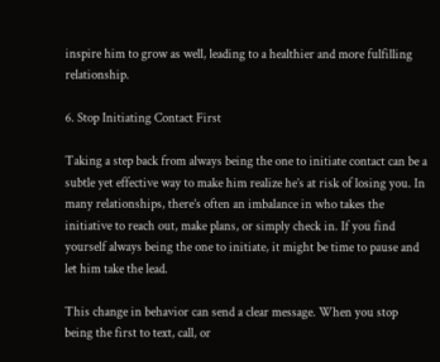inspire him to grow as well, leading to a healthier and more fulfilling relationship.

6. Stop Initiating Contact First

Taking a step back from always being the one to initiate contact can be a subtle yet effective way to make him realize he’s at risk of losing you. In many relationships, there’s often an imbalance in who takes the initiative to reach out, make plans, or simply check in. If you find yourself always being the one to initiate, it might be time to pause and let him take the lead.

This change in behavior can send a clear message. When you stop being the first to text, call, or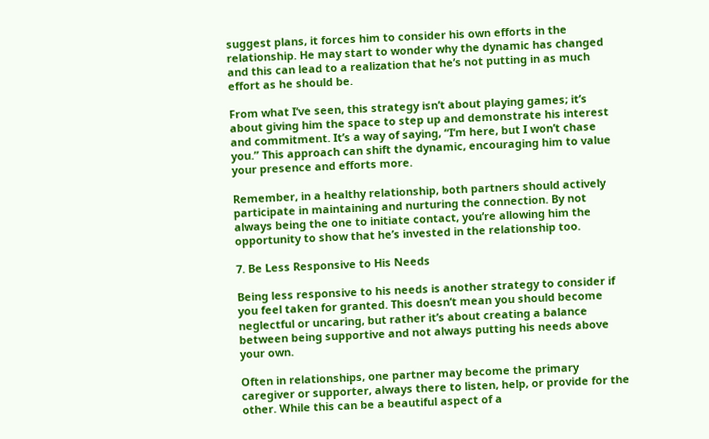suggest plans, it forces him to consider his own efforts in the relationship. He may start to wonder why the dynamic has changed and this can lead to a realization that he’s not putting in as much effort as he should be.

From what I’ve seen, this strategy isn’t about playing games; it’s about giving him the space to step up and demonstrate his interest and commitment. It’s a way of saying, “I’m here, but I won’t chase you.” This approach can shift the dynamic, encouraging him to value your presence and efforts more.

Remember, in a healthy relationship, both partners should actively participate in maintaining and nurturing the connection. By not always being the one to initiate contact, you’re allowing him the opportunity to show that he’s invested in the relationship too.

7. Be Less Responsive to His Needs

Being less responsive to his needs is another strategy to consider if you feel taken for granted. This doesn’t mean you should become neglectful or uncaring, but rather it’s about creating a balance between being supportive and not always putting his needs above your own.

Often in relationships, one partner may become the primary caregiver or supporter, always there to listen, help, or provide for the other. While this can be a beautiful aspect of a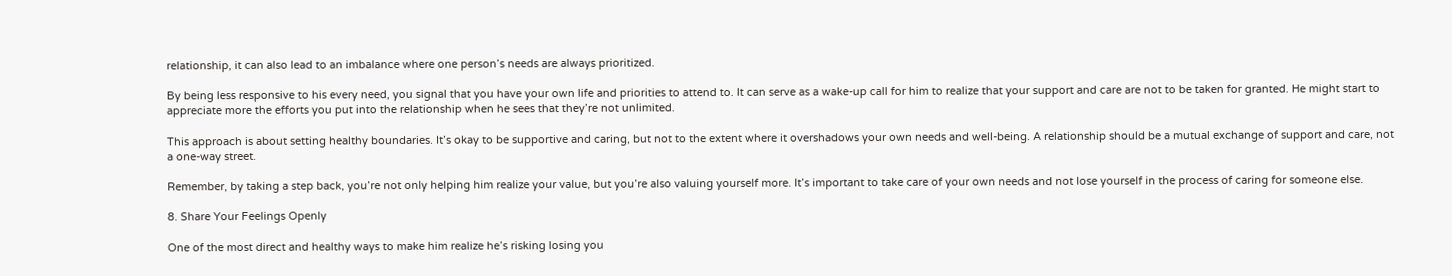relationship, it can also lead to an imbalance where one person’s needs are always prioritized.

By being less responsive to his every need, you signal that you have your own life and priorities to attend to. It can serve as a wake-up call for him to realize that your support and care are not to be taken for granted. He might start to appreciate more the efforts you put into the relationship when he sees that they’re not unlimited.

This approach is about setting healthy boundaries. It’s okay to be supportive and caring, but not to the extent where it overshadows your own needs and well-being. A relationship should be a mutual exchange of support and care, not a one-way street.

Remember, by taking a step back, you’re not only helping him realize your value, but you’re also valuing yourself more. It’s important to take care of your own needs and not lose yourself in the process of caring for someone else.

8. Share Your Feelings Openly

One of the most direct and healthy ways to make him realize he’s risking losing you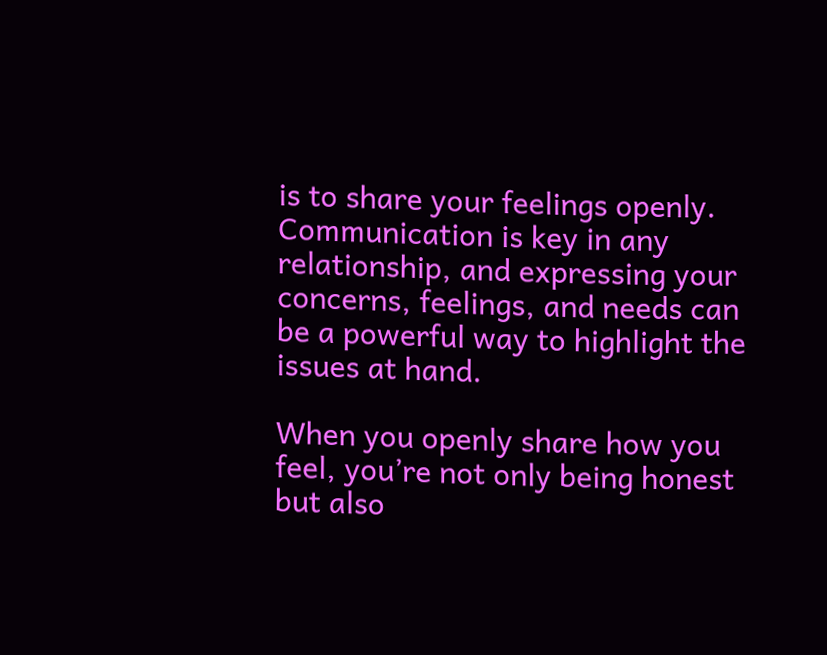is to share your feelings openly. Communication is key in any relationship, and expressing your concerns, feelings, and needs can be a powerful way to highlight the issues at hand.

When you openly share how you feel, you’re not only being honest but also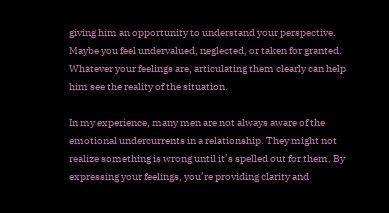giving him an opportunity to understand your perspective. Maybe you feel undervalued, neglected, or taken for granted. Whatever your feelings are, articulating them clearly can help him see the reality of the situation.

In my experience, many men are not always aware of the emotional undercurrents in a relationship. They might not realize something is wrong until it’s spelled out for them. By expressing your feelings, you’re providing clarity and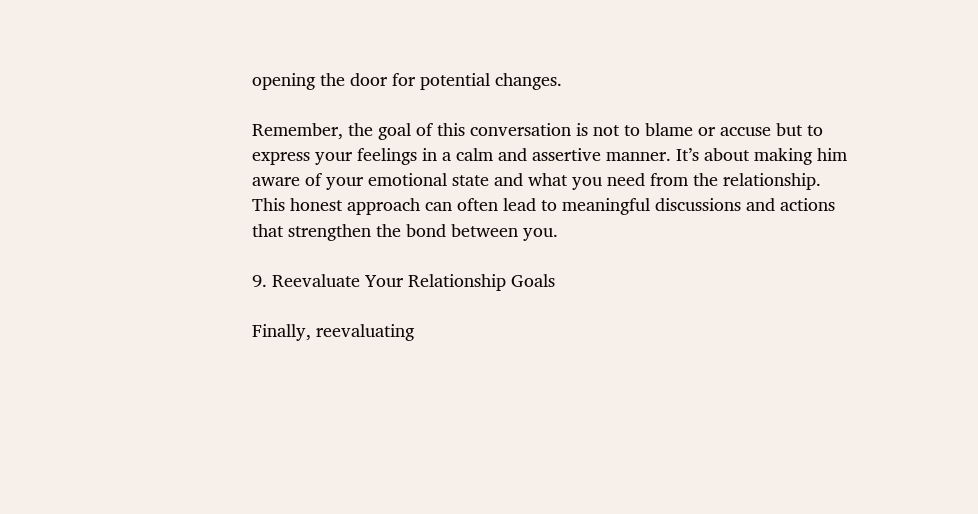opening the door for potential changes.

Remember, the goal of this conversation is not to blame or accuse but to express your feelings in a calm and assertive manner. It’s about making him aware of your emotional state and what you need from the relationship. This honest approach can often lead to meaningful discussions and actions that strengthen the bond between you.

9. Reevaluate Your Relationship Goals

Finally, reevaluating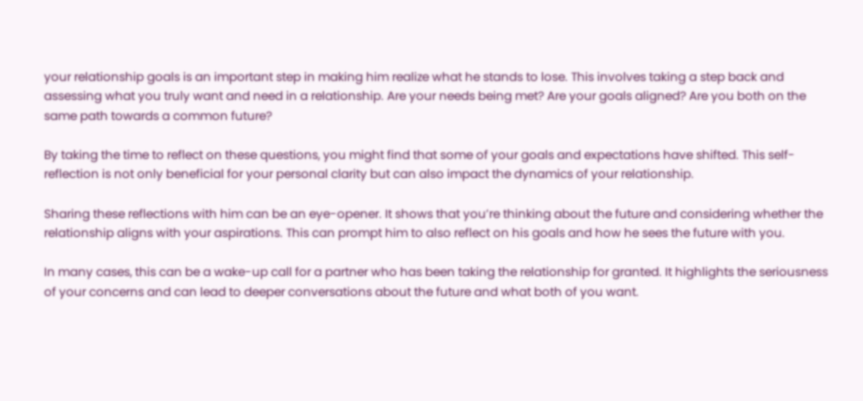your relationship goals is an important step in making him realize what he stands to lose. This involves taking a step back and assessing what you truly want and need in a relationship. Are your needs being met? Are your goals aligned? Are you both on the same path towards a common future?

By taking the time to reflect on these questions, you might find that some of your goals and expectations have shifted. This self-reflection is not only beneficial for your personal clarity but can also impact the dynamics of your relationship.

Sharing these reflections with him can be an eye-opener. It shows that you’re thinking about the future and considering whether the relationship aligns with your aspirations. This can prompt him to also reflect on his goals and how he sees the future with you.

In many cases, this can be a wake-up call for a partner who has been taking the relationship for granted. It highlights the seriousness of your concerns and can lead to deeper conversations about the future and what both of you want.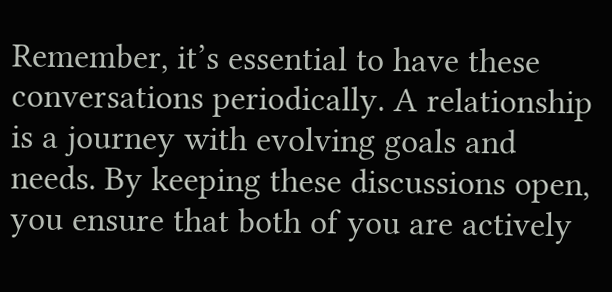Remember, it’s essential to have these conversations periodically. A relationship is a journey with evolving goals and needs. By keeping these discussions open, you ensure that both of you are actively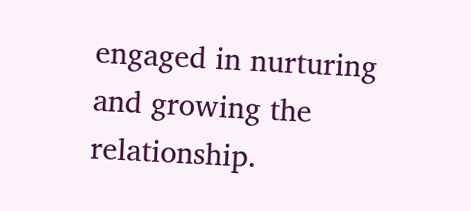engaged in nurturing and growing the relationship.